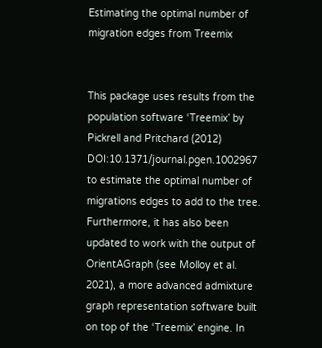Estimating the optimal number of migration edges from Treemix


This package uses results from the population software ‘Treemix’ by Pickrell and Pritchard (2012) DOI:10.1371/journal.pgen.1002967 to estimate the optimal number of migrations edges to add to the tree. Furthermore, it has also been updated to work with the output of OrientAGraph (see Molloy et al. 2021), a more advanced admixture graph representation software built on top of the ‘Treemix’ engine. In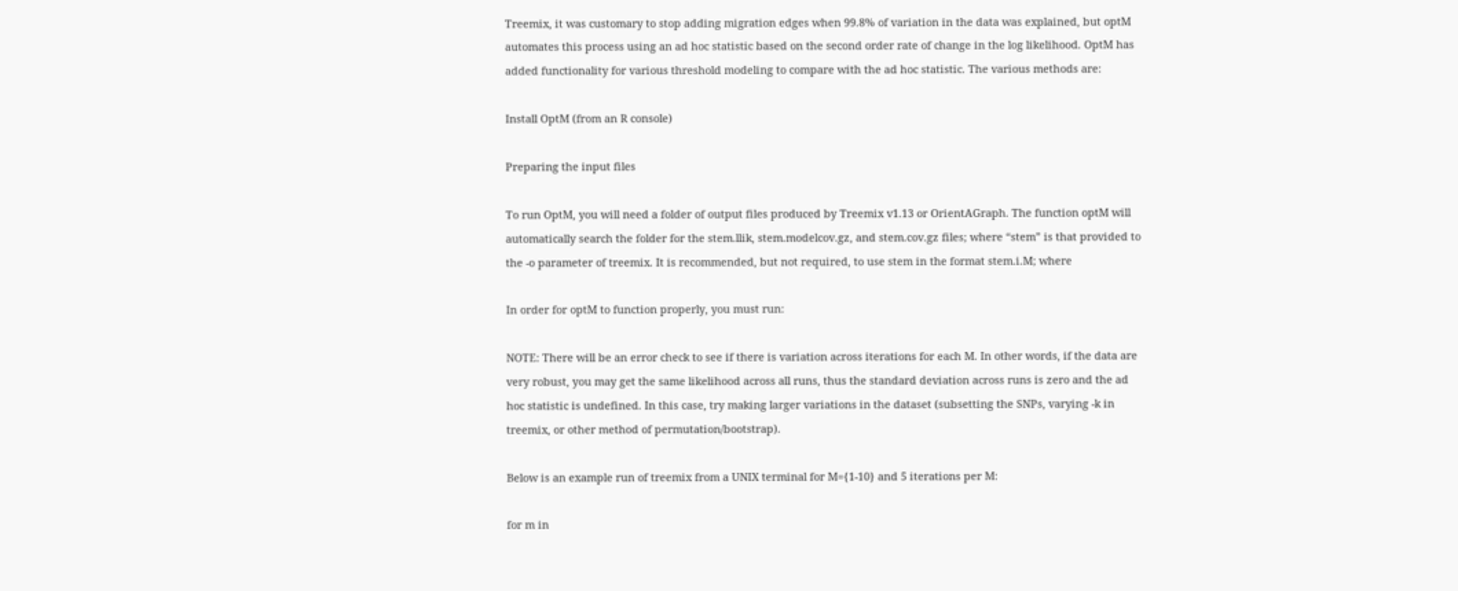Treemix, it was customary to stop adding migration edges when 99.8% of variation in the data was explained, but optM automates this process using an ad hoc statistic based on the second order rate of change in the log likelihood. OptM has added functionality for various threshold modeling to compare with the ad hoc statistic. The various methods are:

Install OptM (from an R console)

Preparing the input files

To run OptM, you will need a folder of output files produced by Treemix v1.13 or OrientAGraph. The function optM will automatically search the folder for the stem.llik, stem.modelcov.gz, and stem.cov.gz files; where “stem” is that provided to the -o parameter of treemix. It is recommended, but not required, to use stem in the format stem.i.M; where

In order for optM to function properly, you must run:

NOTE: There will be an error check to see if there is variation across iterations for each M. In other words, if the data are very robust, you may get the same likelihood across all runs, thus the standard deviation across runs is zero and the ad hoc statistic is undefined. In this case, try making larger variations in the dataset (subsetting the SNPs, varying -k in treemix, or other method of permutation/bootstrap).

Below is an example run of treemix from a UNIX terminal for M={1-10} and 5 iterations per M:

for m in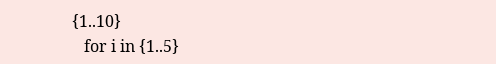{1..10}
   for i in {1..5}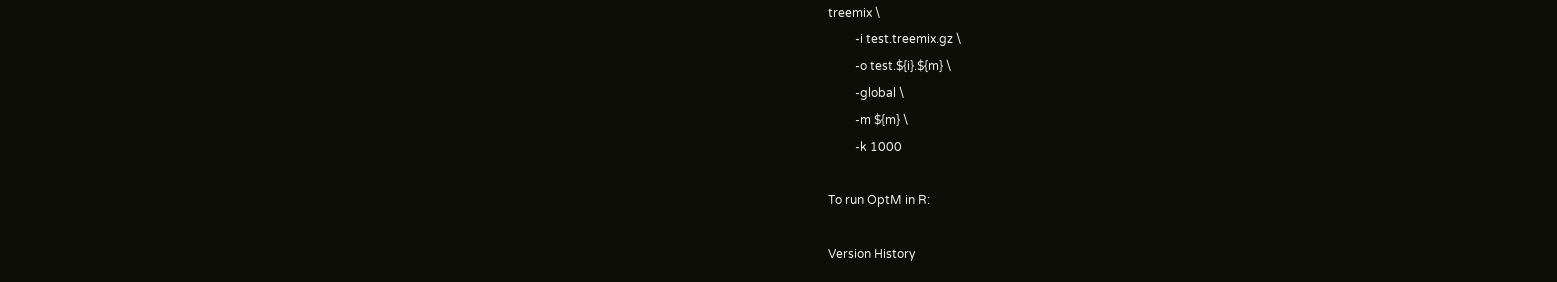treemix \
         -i test.treemix.gz \
         -o test.${i}.${m} \
         -global \
         -m ${m} \
         -k 1000

To run OptM in R:

Version History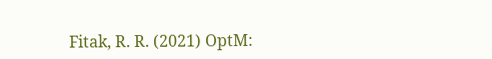Fitak, R. R. (2021) OptM: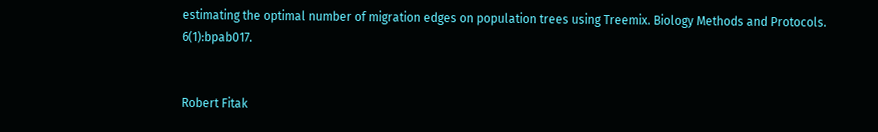estimating the optimal number of migration edges on population trees using Treemix. Biology Methods and Protocols. 6(1):bpab017.


Robert Fitak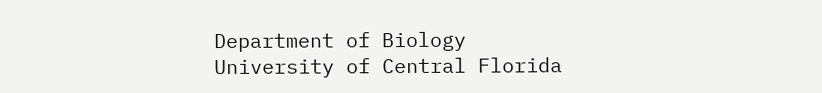Department of Biology
University of Central Florida